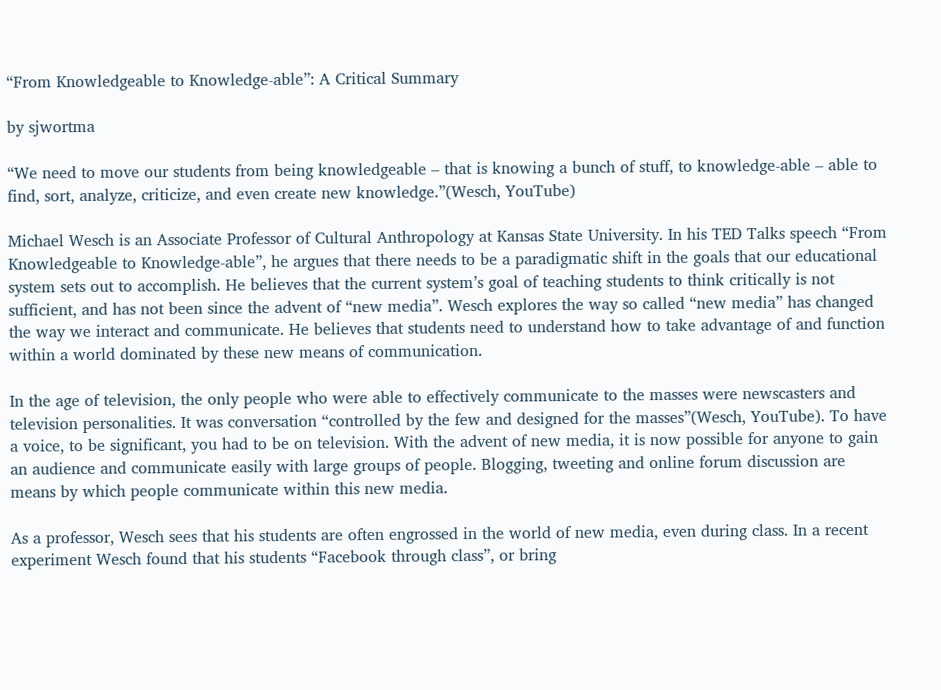“From Knowledgeable to Knowledge-able”: A Critical Summary

by sjwortma

“We need to move our students from being knowledgeable – that is knowing a bunch of stuff, to knowledge-able – able to find, sort, analyze, criticize, and even create new knowledge.”(Wesch, YouTube)

Michael Wesch is an Associate Professor of Cultural Anthropology at Kansas State University. In his TED Talks speech “From Knowledgeable to Knowledge-able”, he argues that there needs to be a paradigmatic shift in the goals that our educational system sets out to accomplish. He believes that the current system’s goal of teaching students to think critically is not sufficient, and has not been since the advent of “new media”. Wesch explores the way so called “new media” has changed the way we interact and communicate. He believes that students need to understand how to take advantage of and function within a world dominated by these new means of communication.

In the age of television, the only people who were able to effectively communicate to the masses were newscasters and television personalities. It was conversation “controlled by the few and designed for the masses”(Wesch, YouTube). To have a voice, to be significant, you had to be on television. With the advent of new media, it is now possible for anyone to gain an audience and communicate easily with large groups of people. Blogging, tweeting and online forum discussion are means by which people communicate within this new media.

As a professor, Wesch sees that his students are often engrossed in the world of new media, even during class. In a recent experiment Wesch found that his students “Facebook through class”, or bring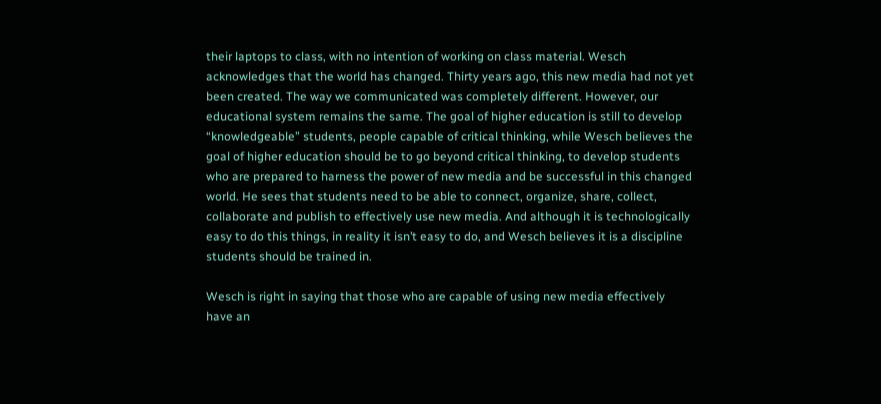their laptops to class, with no intention of working on class material. Wesch acknowledges that the world has changed. Thirty years ago, this new media had not yet been created. The way we communicated was completely different. However, our educational system remains the same. The goal of higher education is still to develop “knowledgeable” students, people capable of critical thinking, while Wesch believes the goal of higher education should be to go beyond critical thinking, to develop students who are prepared to harness the power of new media and be successful in this changed world. He sees that students need to be able to connect, organize, share, collect, collaborate and publish to effectively use new media. And although it is technologically easy to do this things, in reality it isn’t easy to do, and Wesch believes it is a discipline students should be trained in.

Wesch is right in saying that those who are capable of using new media effectively have an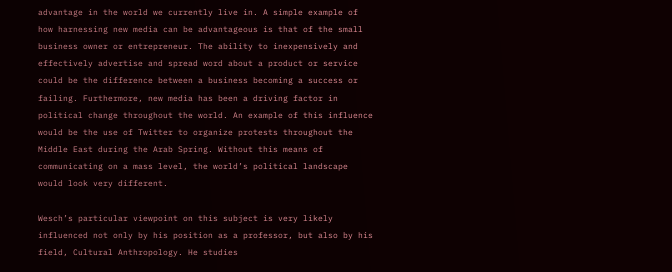advantage in the world we currently live in. A simple example of how harnessing new media can be advantageous is that of the small business owner or entrepreneur. The ability to inexpensively and effectively advertise and spread word about a product or service could be the difference between a business becoming a success or failing. Furthermore, new media has been a driving factor in political change throughout the world. An example of this influence would be the use of Twitter to organize protests throughout the Middle East during the Arab Spring. Without this means of communicating on a mass level, the world’s political landscape would look very different.

Wesch’s particular viewpoint on this subject is very likely influenced not only by his position as a professor, but also by his field, Cultural Anthropology. He studies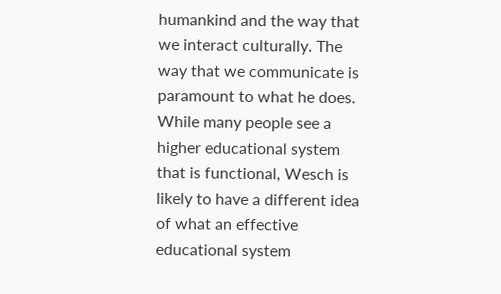humankind and the way that we interact culturally. The way that we communicate is paramount to what he does. While many people see a higher educational system that is functional, Wesch is likely to have a different idea of what an effective educational system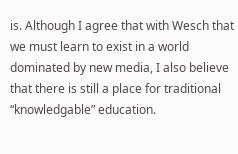is. Although I agree that with Wesch that we must learn to exist in a world dominated by new media, I also believe that there is still a place for traditional “knowledgable” education.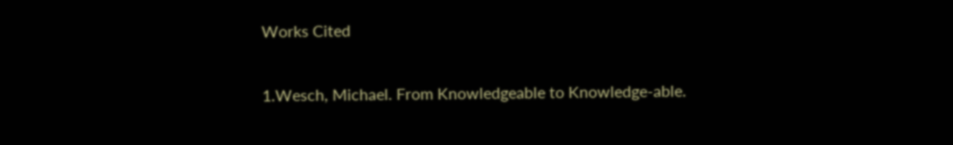Works Cited

1.Wesch, Michael. From Knowledgeable to Knowledge-able.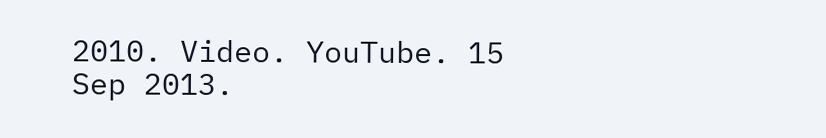2010. Video. YouTube. 15 Sep 2013.